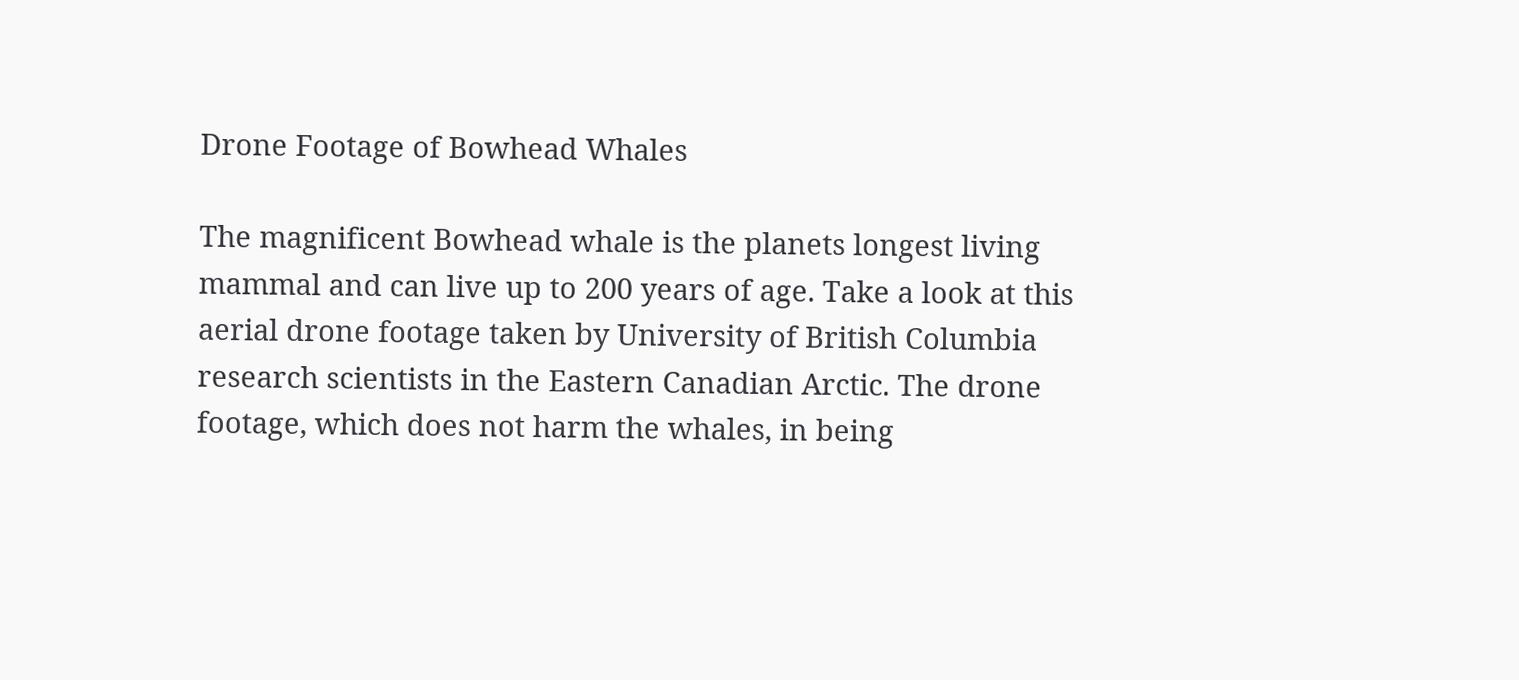Drone Footage of Bowhead Whales

The magnificent Bowhead whale is the planets longest living mammal and can live up to 200 years of age. Take a look at this aerial drone footage taken by University of British Columbia research scientists in the Eastern Canadian Arctic. The drone footage, which does not harm the whales, in being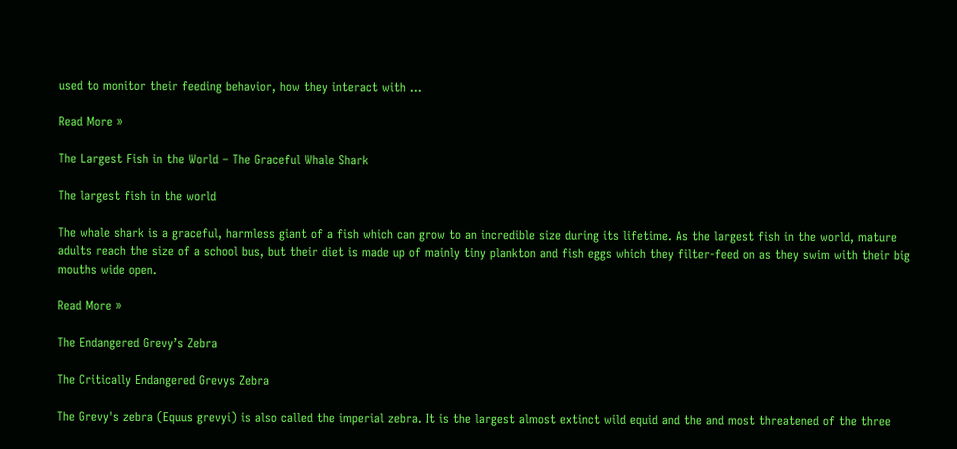used to monitor their feeding behavior, how they interact with …

Read More »

The Largest Fish in the World – The Graceful Whale Shark

The largest fish in the world

The whale shark is a graceful, harmless giant of a fish which can grow to an incredible size during its lifetime. As the largest fish in the world, mature adults reach the size of a school bus, but their diet is made up of mainly tiny plankton and fish eggs which they filter-feed on as they swim with their big mouths wide open.

Read More »

The Endangered Grevy’s Zebra

The Critically Endangered Grevys Zebra

The Grevy's zebra (Equus grevyi) is also called the imperial zebra. It is the largest almost extinct wild equid and the and most threatened of the three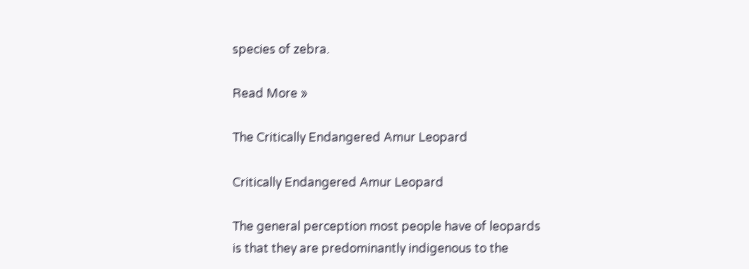species of zebra.

Read More »

The Critically Endangered Amur Leopard

Critically Endangered Amur Leopard

The general perception most people have of leopards is that they are predominantly indigenous to the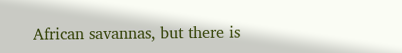African savannas, but there is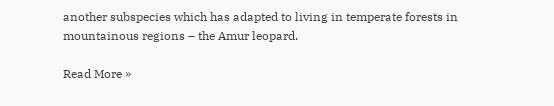another subspecies which has adapted to living in temperate forests in mountainous regions – the Amur leopard.

Read More »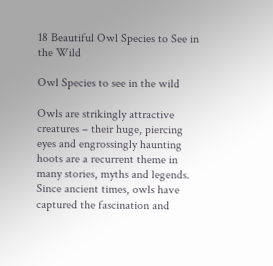18 Beautiful Owl Species to See in the Wild

Owl Species to see in the wild

Owls are strikingly attractive creatures – their huge, piercing eyes and engrossingly haunting hoots are a recurrent theme in many stories, myths and legends. Since ancient times, owls have captured the fascination and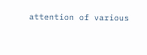attention of various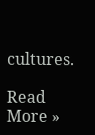cultures.

Read More »